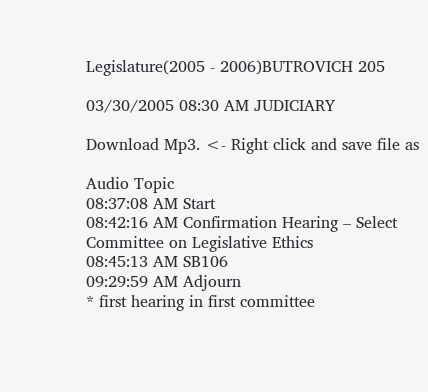Legislature(2005 - 2006)BUTROVICH 205

03/30/2005 08:30 AM JUDICIARY

Download Mp3. <- Right click and save file as

Audio Topic
08:37:08 AM Start
08:42:16 AM Confirmation Hearing – Select Committee on Legislative Ethics
08:45:13 AM SB106
09:29:59 AM Adjourn
* first hearing in first committee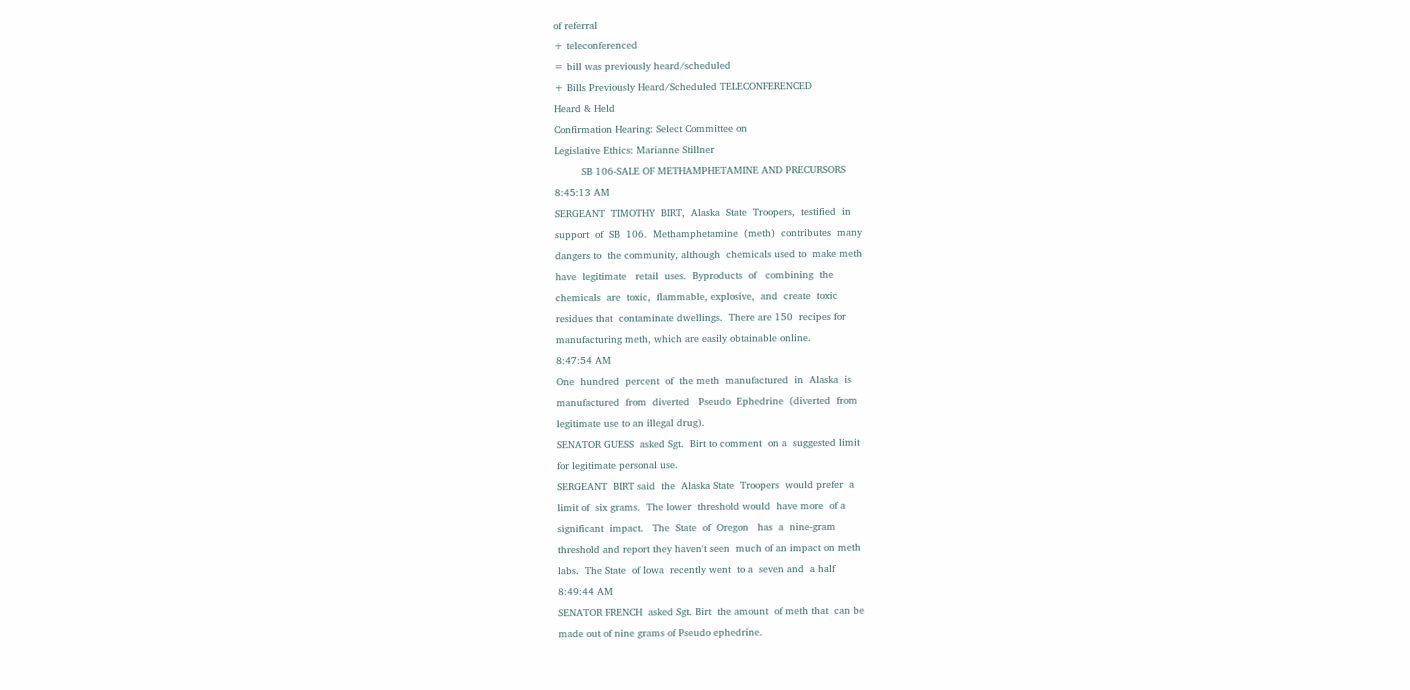of referral
+ teleconferenced
= bill was previously heard/scheduled
+ Bills Previously Heard/Scheduled TELECONFERENCED
Heard & Held
Confirmation Hearing: Select Committee on
Legislative Ethics: Marianne Stillner
         SB 106-SALE OF METHAMPHETAMINE AND PRECURSORS
8:45:13 AM
SERGEANT  TIMOTHY  BIRT,  Alaska  State  Troopers,  testified  in
support  of  SB  106.  Methamphetamine  (meth)  contributes  many
dangers to  the community, although  chemicals used to  make meth
have  legitimate   retail  uses.  Byproducts  of   combining  the
chemicals  are  toxic,  flammable, explosive,  and  create  toxic
residues that  contaminate dwellings.  There are 150  recipes for
manufacturing meth, which are easily obtainable online.
8:47:54 AM
One  hundred  percent  of  the meth  manufactured  in  Alaska  is
manufactured  from  diverted   Pseudo  Ephedrine  (diverted  from
legitimate use to an illegal drug).
SENATOR GUESS  asked Sgt.  Birt to comment  on a  suggested limit
for legitimate personal use.
SERGEANT  BIRT said  the  Alaska State  Troopers  would prefer  a
limit of  six grams.  The lower  threshold would  have more  of a
significant  impact.   The  State  of  Oregon   has  a  nine-gram
threshold and report they haven't seen  much of an impact on meth
labs.  The State  of Iowa  recently went  to a  seven and  a half
8:49:44 AM
SENATOR FRENCH  asked Sgt. Birt  the amount  of meth that  can be
made out of nine grams of Pseudo ephedrine.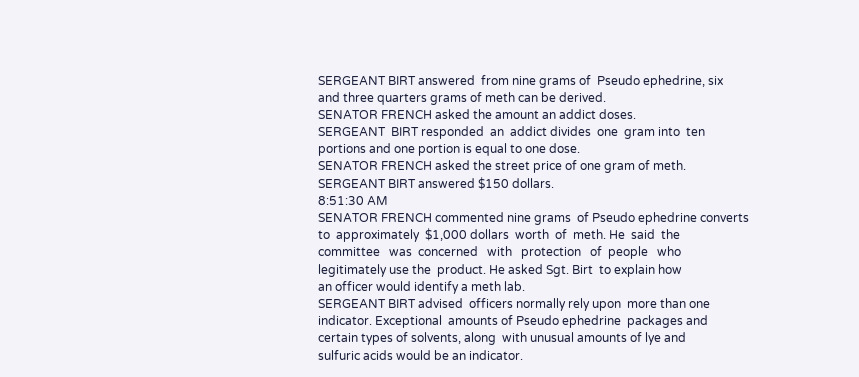SERGEANT BIRT answered  from nine grams of  Pseudo ephedrine, six
and three quarters grams of meth can be derived.
SENATOR FRENCH asked the amount an addict doses.
SERGEANT  BIRT responded  an  addict divides  one  gram into  ten
portions and one portion is equal to one dose.
SENATOR FRENCH asked the street price of one gram of meth.
SERGEANT BIRT answered $150 dollars.
8:51:30 AM
SENATOR FRENCH commented nine grams  of Pseudo ephedrine converts
to  approximately  $1,000 dollars  worth  of  meth. He  said  the
committee   was  concerned   with   protection   of  people   who
legitimately use the  product. He asked Sgt. Birt  to explain how
an officer would identify a meth lab.
SERGEANT BIRT advised  officers normally rely upon  more than one
indicator. Exceptional  amounts of Pseudo ephedrine  packages and
certain types of solvents, along  with unusual amounts of lye and
sulfuric acids would be an indicator.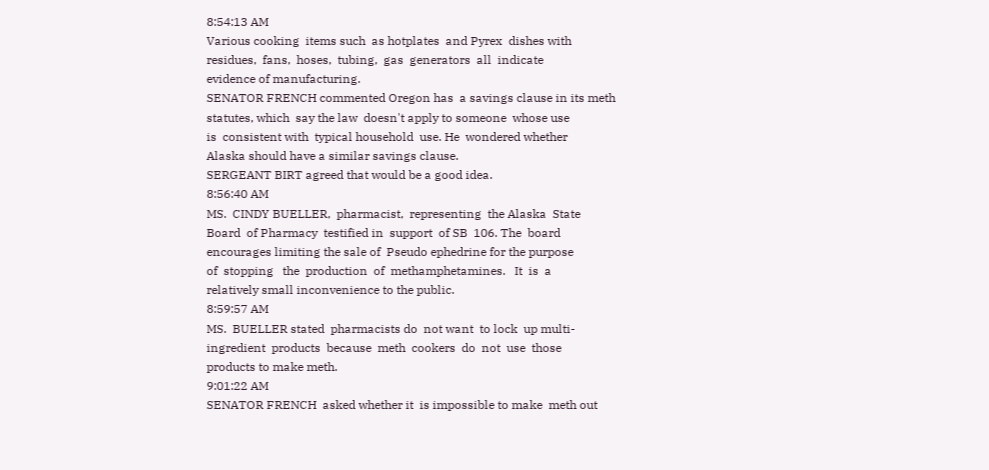8:54:13 AM
Various cooking  items such  as hotplates  and Pyrex  dishes with
residues,  fans,  hoses,  tubing,  gas  generators  all  indicate
evidence of manufacturing.
SENATOR FRENCH commented Oregon has  a savings clause in its meth
statutes, which  say the law  doesn't apply to someone  whose use
is  consistent with  typical household  use. He  wondered whether
Alaska should have a similar savings clause.
SERGEANT BIRT agreed that would be a good idea.
8:56:40 AM
MS.  CINDY BUELLER,  pharmacist,  representing  the Alaska  State
Board  of Pharmacy  testified in  support  of SB  106. The  board
encourages limiting the sale of  Pseudo ephedrine for the purpose
of  stopping   the  production  of  methamphetamines.   It  is  a
relatively small inconvenience to the public.
8:59:57 AM
MS.  BUELLER stated  pharmacists do  not want  to lock  up multi-
ingredient  products  because  meth  cookers  do  not  use  those
products to make meth.
9:01:22 AM
SENATOR FRENCH  asked whether it  is impossible to make  meth out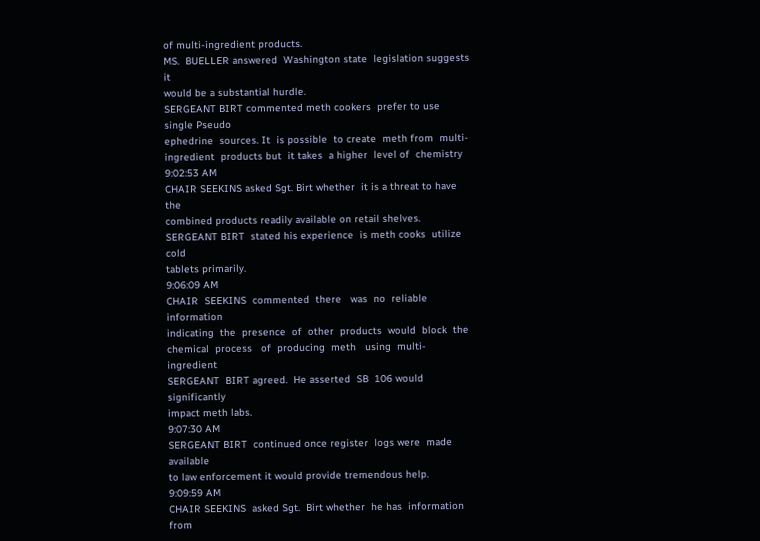of multi-ingredient products.
MS.  BUELLER answered  Washington state  legislation suggests  it
would be a substantial hurdle.
SERGEANT BIRT commented meth cookers  prefer to use single Pseudo
ephedrine  sources. It  is possible  to create  meth from  multi-
ingredient  products but  it takes  a higher  level of  chemistry
9:02:53 AM
CHAIR SEEKINS asked Sgt. Birt whether  it is a threat to have the
combined products readily available on retail shelves.
SERGEANT BIRT  stated his experience  is meth cooks  utilize cold
tablets primarily.
9:06:09 AM
CHAIR  SEEKINS  commented  there   was  no  reliable  information
indicating  the  presence  of  other  products  would  block  the
chemical  process   of  producing  meth   using  multi-ingredient
SERGEANT  BIRT agreed.  He asserted  SB  106 would  significantly
impact meth labs.
9:07:30 AM
SERGEANT BIRT  continued once register  logs were  made available
to law enforcement it would provide tremendous help.
9:09:59 AM
CHAIR SEEKINS  asked Sgt.  Birt whether  he has  information from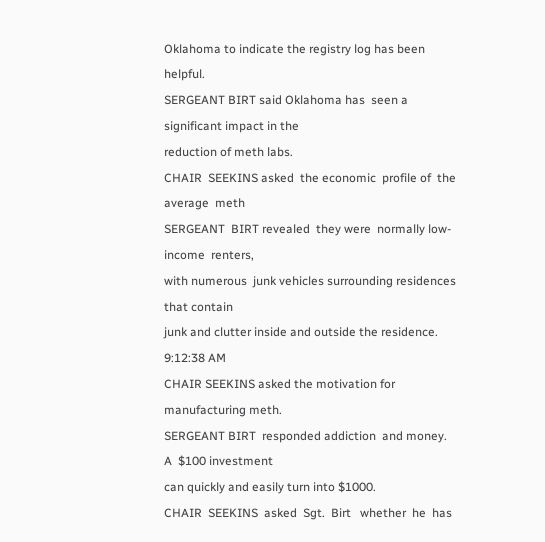Oklahoma to indicate the registry log has been helpful.
SERGEANT BIRT said Oklahoma has  seen a significant impact in the
reduction of meth labs.
CHAIR  SEEKINS asked  the economic  profile of  the average  meth
SERGEANT  BIRT revealed  they were  normally low-income  renters,
with numerous  junk vehicles surrounding residences  that contain
junk and clutter inside and outside the residence.
9:12:38 AM
CHAIR SEEKINS asked the motivation for manufacturing meth.
SERGEANT BIRT  responded addiction  and money. A  $100 investment
can quickly and easily turn into $1000.
CHAIR  SEEKINS  asked  Sgt.  Birt   whether  he  has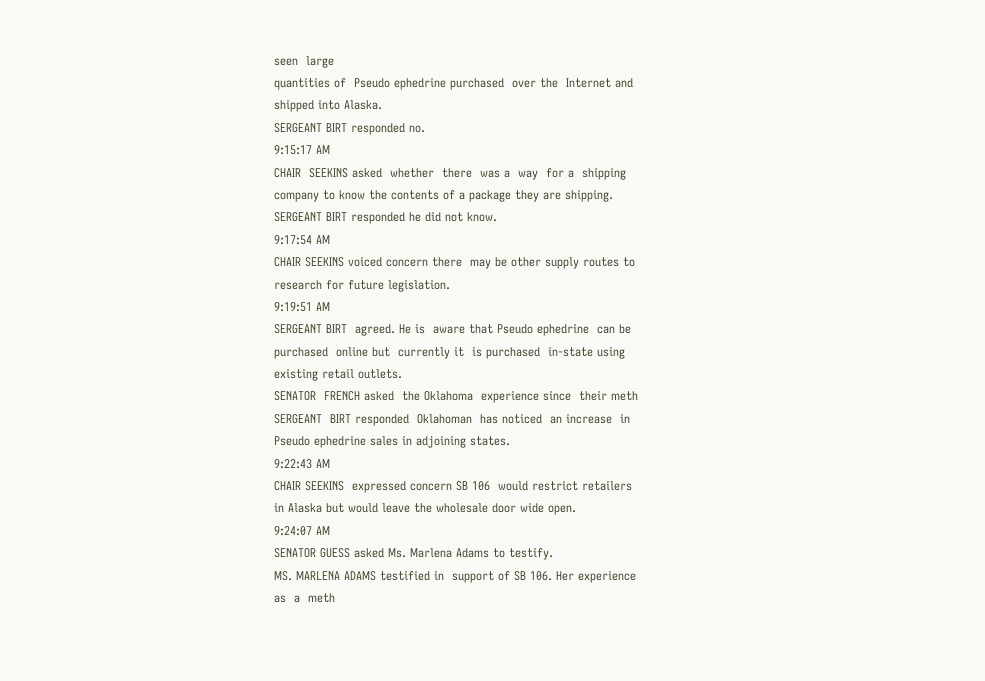seen  large
quantities of  Pseudo ephedrine purchased  over the  Internet and
shipped into Alaska.
SERGEANT BIRT responded no.
9:15:17 AM
CHAIR  SEEKINS asked  whether  there  was a  way  for a  shipping
company to know the contents of a package they are shipping.
SERGEANT BIRT responded he did not know.
9:17:54 AM
CHAIR SEEKINS voiced concern there  may be other supply routes to
research for future legislation.
9:19:51 AM
SERGEANT BIRT  agreed. He is  aware that Pseudo ephedrine  can be
purchased  online but  currently it  is purchased  in-state using
existing retail outlets.
SENATOR  FRENCH asked  the Oklahoma  experience since  their meth
SERGEANT  BIRT responded  Oklahoman  has noticed  an increase  in
Pseudo ephedrine sales in adjoining states.
9:22:43 AM
CHAIR SEEKINS  expressed concern SB 106  would restrict retailers
in Alaska but would leave the wholesale door wide open.
9:24:07 AM
SENATOR GUESS asked Ms. Marlena Adams to testify.
MS. MARLENA ADAMS testified in  support of SB 106. Her experience
as  a  meth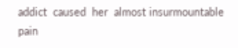addict  caused  her  almost insurmountable  pain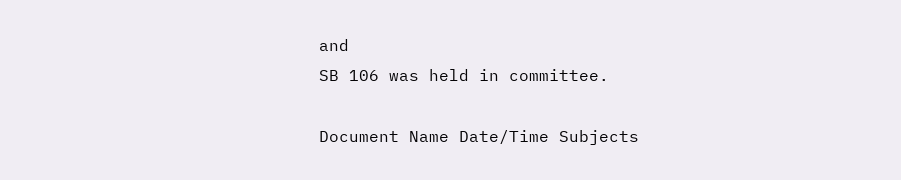and
SB 106 was held in committee.

Document Name Date/Time Subjects